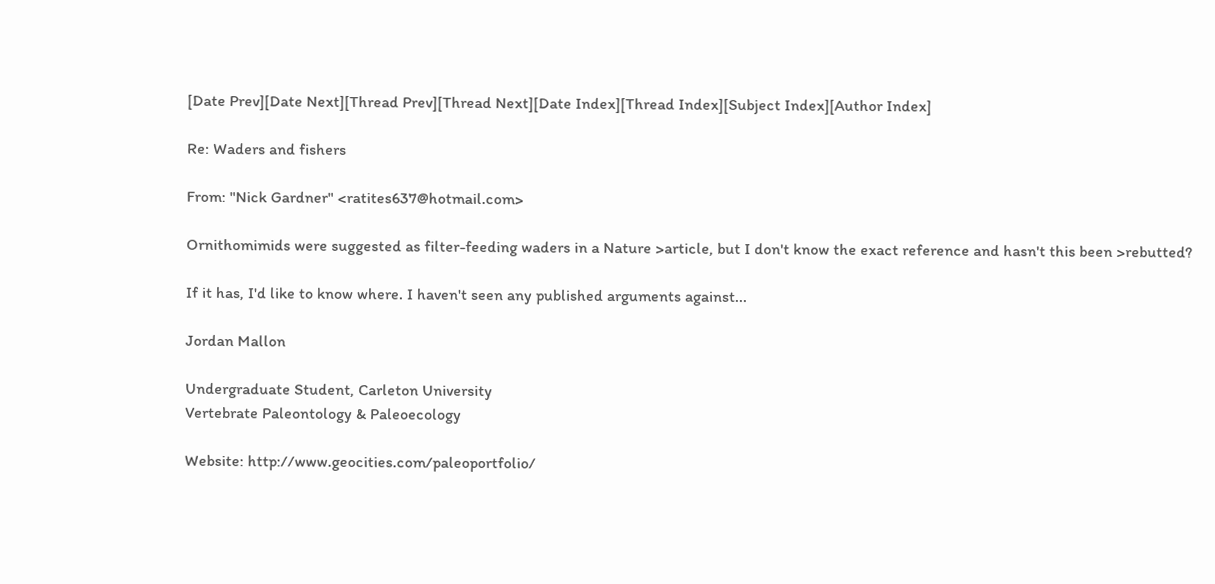[Date Prev][Date Next][Thread Prev][Thread Next][Date Index][Thread Index][Subject Index][Author Index]

Re: Waders and fishers

From: "Nick Gardner" <ratites637@hotmail.com>

Ornithomimids were suggested as filter-feeding waders in a Nature >article, but I don't know the exact reference and hasn't this been >rebutted?

If it has, I'd like to know where. I haven't seen any published arguments against...

Jordan Mallon

Undergraduate Student, Carleton University
Vertebrate Paleontology & Paleoecology

Website: http://www.geocities.com/paleoportfolio/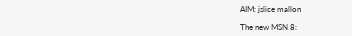AIM: jslice mallon

The new MSN 8: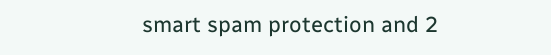smart spam protection and 2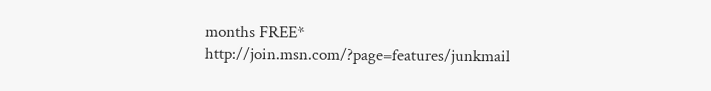months FREE* http://join.msn.com/?page=features/junkmail